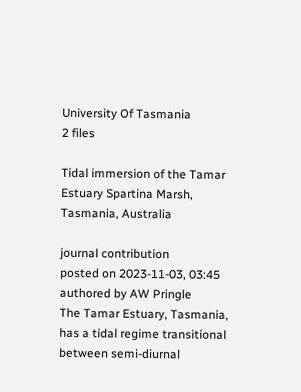University Of Tasmania
2 files

Tidal immersion of the Tamar Estuary Spartina Marsh, Tasmania, Australia

journal contribution
posted on 2023-11-03, 03:45 authored by AW Pringle
The Tamar Estuary, Tasmania, has a tidal regime transitional between semi-diurnal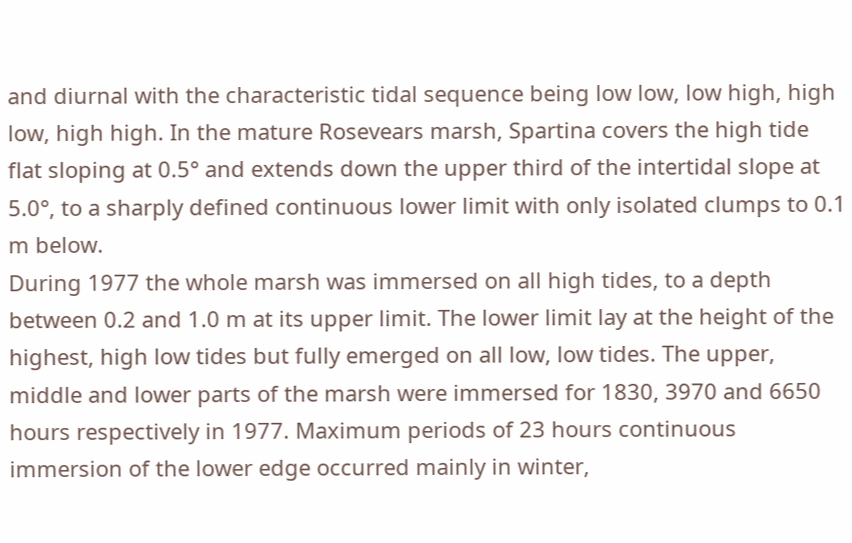and diurnal with the characteristic tidal sequence being low low, low high, high low, high high. In the mature Rosevears marsh, Spartina covers the high tide flat sloping at 0.5° and extends down the upper third of the intertidal slope at 5.0°, to a sharply defined continuous lower limit with only isolated clumps to 0.1 m below.
During 1977 the whole marsh was immersed on all high tides, to a depth between 0.2 and 1.0 m at its upper limit. The lower limit lay at the height of the highest, high low tides but fully emerged on all low, low tides. The upper, middle and lower parts of the marsh were immersed for 1830, 3970 and 6650 hours respectively in 1977. Maximum periods of 23 hours continuous immersion of the lower edge occurred mainly in winter,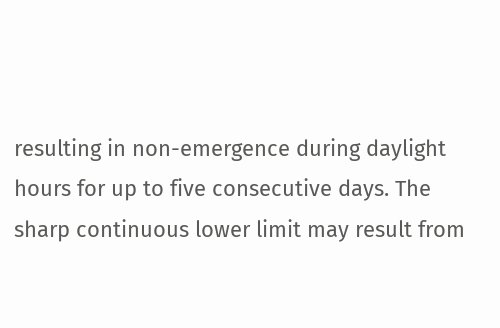resulting in non-emergence during daylight hours for up to five consecutive days. The sharp continuous lower limit may result from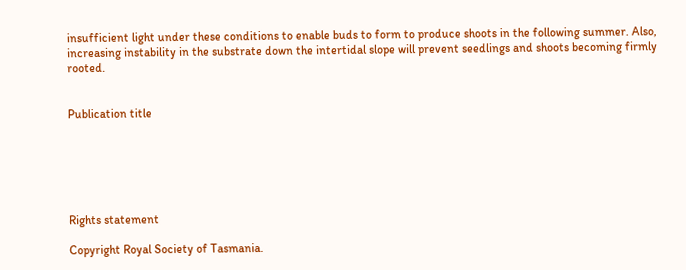insufficient light under these conditions to enable buds to form to produce shoots in the following summer. Also, increasing instability in the substrate down the intertidal slope will prevent seedlings and shoots becoming firmly rooted.


Publication title






Rights statement

Copyright Royal Society of Tasmania.